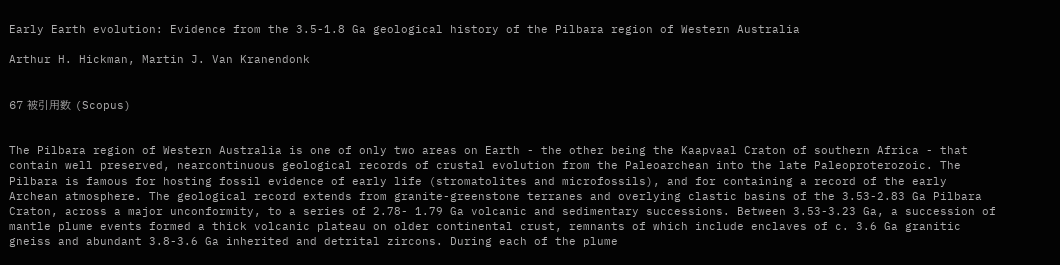Early Earth evolution: Evidence from the 3.5-1.8 Ga geological history of the Pilbara region of Western Australia

Arthur H. Hickman, Martin J. Van Kranendonk


67 被引用数 (Scopus)


The Pilbara region of Western Australia is one of only two areas on Earth - the other being the Kaapvaal Craton of southern Africa - that contain well preserved, nearcontinuous geological records of crustal evolution from the Paleoarchean into the late Paleoproterozoic. The Pilbara is famous for hosting fossil evidence of early life (stromatolites and microfossils), and for containing a record of the early Archean atmosphere. The geological record extends from granite-greenstone terranes and overlying clastic basins of the 3.53-2.83 Ga Pilbara Craton, across a major unconformity, to a series of 2.78- 1.79 Ga volcanic and sedimentary successions. Between 3.53-3.23 Ga, a succession of mantle plume events formed a thick volcanic plateau on older continental crust, remnants of which include enclaves of c. 3.6 Ga granitic gneiss and abundant 3.8-3.6 Ga inherited and detrital zircons. During each of the plume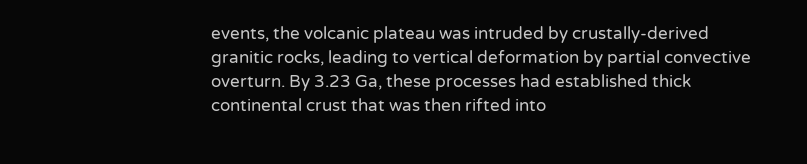events, the volcanic plateau was intruded by crustally-derived granitic rocks, leading to vertical deformation by partial convective overturn. By 3.23 Ga, these processes had established thick continental crust that was then rifted into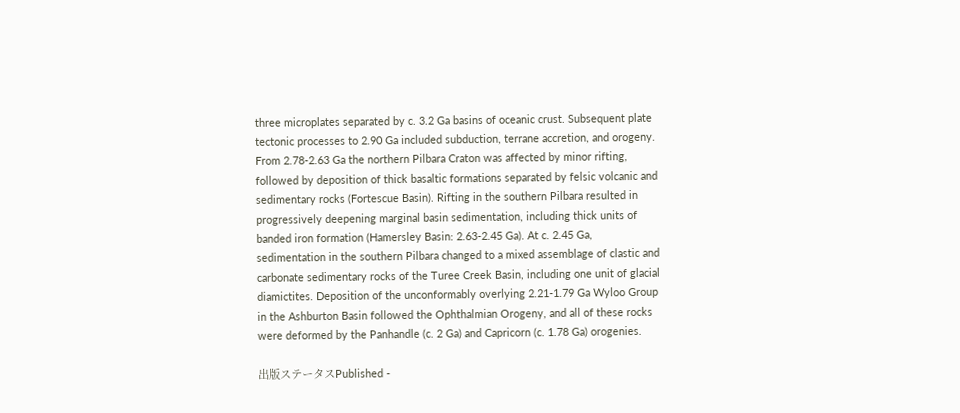three microplates separated by c. 3.2 Ga basins of oceanic crust. Subsequent plate tectonic processes to 2.90 Ga included subduction, terrane accretion, and orogeny. From 2.78-2.63 Ga the northern Pilbara Craton was affected by minor rifting, followed by deposition of thick basaltic formations separated by felsic volcanic and sedimentary rocks (Fortescue Basin). Rifting in the southern Pilbara resulted in progressively deepening marginal basin sedimentation, including thick units of banded iron formation (Hamersley Basin: 2.63-2.45 Ga). At c. 2.45 Ga, sedimentation in the southern Pilbara changed to a mixed assemblage of clastic and carbonate sedimentary rocks of the Turee Creek Basin, including one unit of glacial diamictites. Deposition of the unconformably overlying 2.21-1.79 Ga Wyloo Group in the Ashburton Basin followed the Ophthalmian Orogeny, and all of these rocks were deformed by the Panhandle (c. 2 Ga) and Capricorn (c. 1.78 Ga) orogenies.

出版ステータスPublished -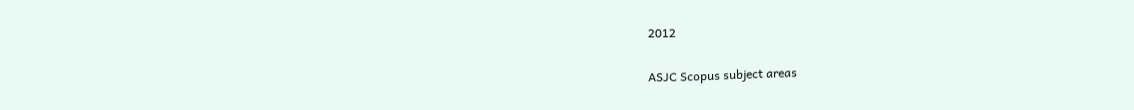2012

ASJC Scopus subject areas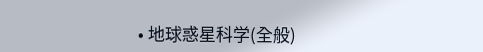• 地球惑星科学(全般)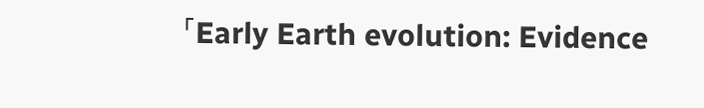「Early Earth evolution: Evidence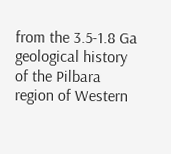from the 3.5-1.8 Ga geological history of the Pilbara region of Western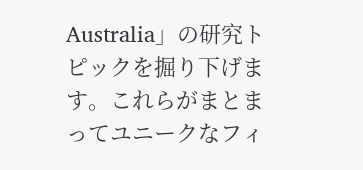Australia」の研究トピックを掘り下げます。これらがまとまってユニークなフィ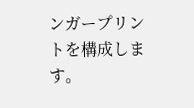ンガープリントを構成します。